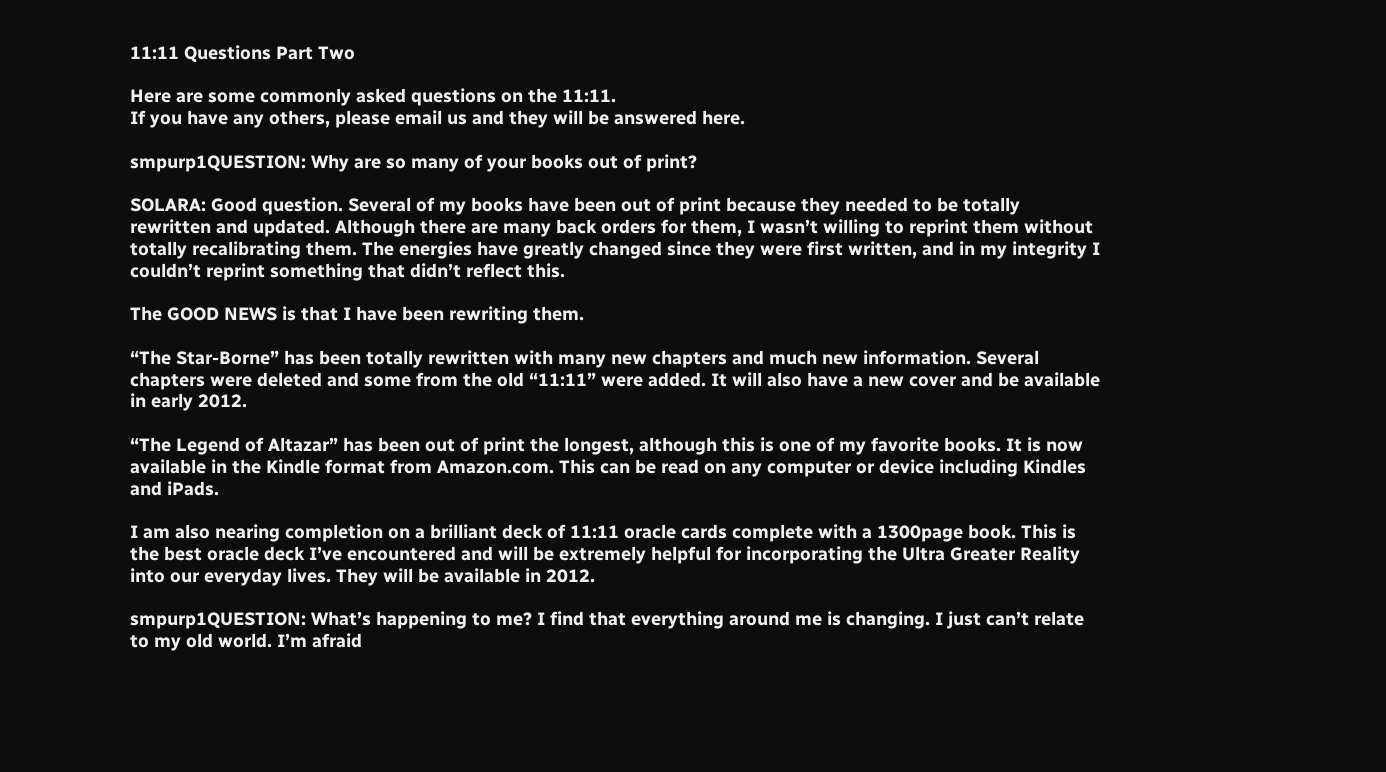11:11 Questions Part Two

Here are some commonly asked questions on the 11:11.
If you have any others, please email us and they will be answered here.

smpurp1QUESTION: Why are so many of your books out of print?

SOLARA: Good question. Several of my books have been out of print because they needed to be totally rewritten and updated. Although there are many back orders for them, I wasn’t willing to reprint them without totally recalibrating them. The energies have greatly changed since they were first written, and in my integrity I couldn’t reprint something that didn’t reflect this.

The GOOD NEWS is that I have been rewriting them.

“The Star-Borne” has been totally rewritten with many new chapters and much new information. Several chapters were deleted and some from the old “11:11” were added. It will also have a new cover and be available in early 2012.

“The Legend of Altazar” has been out of print the longest, although this is one of my favorite books. It is now available in the Kindle format from Amazon.com. This can be read on any computer or device including Kindles and iPads.

I am also nearing completion on a brilliant deck of 11:11 oracle cards complete with a 1300page book. This is the best oracle deck I’ve encountered and will be extremely helpful for incorporating the Ultra Greater Reality into our everyday lives. They will be available in 2012.

smpurp1QUESTION: What’s happening to me? I find that everything around me is changing. I just can’t relate to my old world. I’m afraid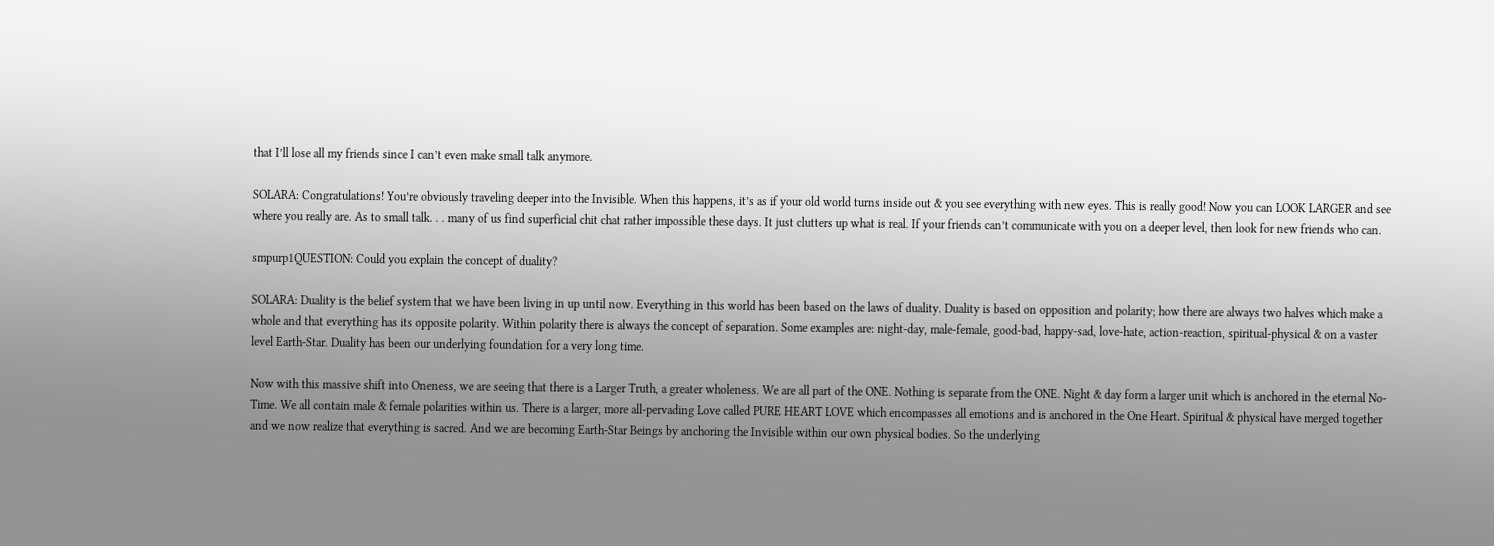that I’ll lose all my friends since I can’t even make small talk anymore.

SOLARA: Congratulations! You’re obviously traveling deeper into the Invisible. When this happens, it’s as if your old world turns inside out & you see everything with new eyes. This is really good! Now you can LOOK LARGER and see where you really are. As to small talk. . . many of us find superficial chit chat rather impossible these days. It just clutters up what is real. If your friends can’t communicate with you on a deeper level, then look for new friends who can.

smpurp1QUESTION: Could you explain the concept of duality?

SOLARA: Duality is the belief system that we have been living in up until now. Everything in this world has been based on the laws of duality. Duality is based on opposition and polarity; how there are always two halves which make a whole and that everything has its opposite polarity. Within polarity there is always the concept of separation. Some examples are: night-day, male-female, good-bad, happy-sad, love-hate, action-reaction, spiritual-physical & on a vaster level Earth-Star. Duality has been our underlying foundation for a very long time.

Now with this massive shift into Oneness, we are seeing that there is a Larger Truth, a greater wholeness. We are all part of the ONE. Nothing is separate from the ONE. Night & day form a larger unit which is anchored in the eternal No-Time. We all contain male & female polarities within us. There is a larger, more all-pervading Love called PURE HEART LOVE which encompasses all emotions and is anchored in the One Heart. Spiritual & physical have merged together and we now realize that everything is sacred. And we are becoming Earth-Star Beings by anchoring the Invisible within our own physical bodies. So the underlying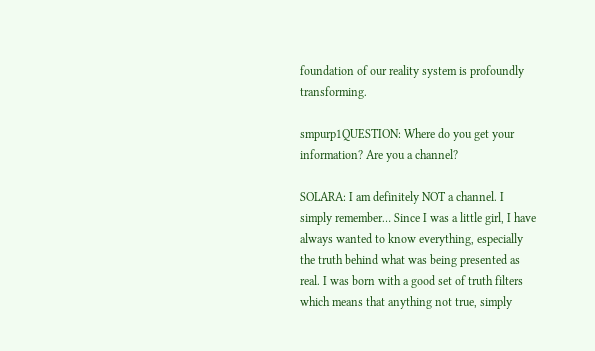foundation of our reality system is profoundly transforming.

smpurp1QUESTION: Where do you get your information? Are you a channel?

SOLARA: I am definitely NOT a channel. I simply remember… Since I was a little girl, I have always wanted to know everything, especially the truth behind what was being presented as real. I was born with a good set of truth filters which means that anything not true, simply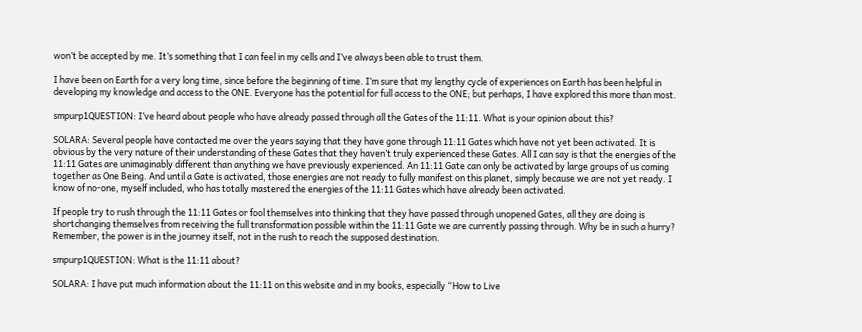won’t be accepted by me. It’s something that I can feel in my cells and I’ve always been able to trust them.

I have been on Earth for a very long time, since before the beginning of time. I’m sure that my lengthy cycle of experiences on Earth has been helpful in developing my knowledge and access to the ONE. Everyone has the potential for full access to the ONE; but perhaps, I have explored this more than most.

smpurp1QUESTION: I’ve heard about people who have already passed through all the Gates of the 11:11. What is your opinion about this?

SOLARA: Several people have contacted me over the years saying that they have gone through 11:11 Gates which have not yet been activated. It is obvious by the very nature of their understanding of these Gates that they haven’t truly experienced these Gates. All I can say is that the energies of the 11:11 Gates are unimaginably different than anything we have previously experienced. An 11:11 Gate can only be activated by large groups of us coming together as One Being. And until a Gate is activated, those energies are not ready to fully manifest on this planet, simply because we are not yet ready. I know of no-one, myself included, who has totally mastered the energies of the 11:11 Gates which have already been activated.

If people try to rush through the 11:11 Gates or fool themselves into thinking that they have passed through unopened Gates, all they are doing is shortchanging themselves from receiving the full transformation possible within the 11:11 Gate we are currently passing through. Why be in such a hurry? Remember, the power is in the journey itself, not in the rush to reach the supposed destination.

smpurp1QUESTION: What is the 11:11 about?

SOLARA: I have put much information about the 11:11 on this website and in my books, especially “How to Live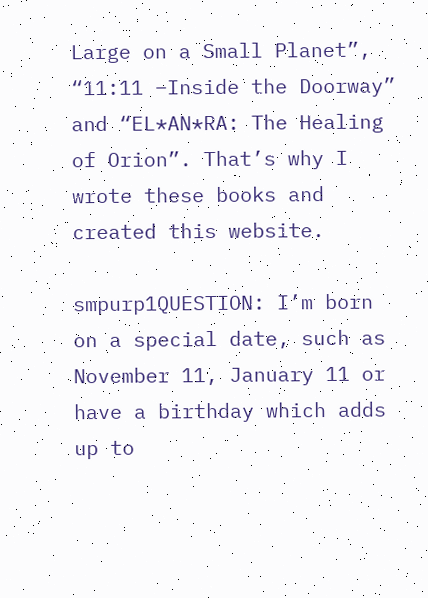Large on a Small Planet”, “11:11 –Inside the Doorway” and “EL*AN*RA: The Healing of Orion”. That’s why I wrote these books and created this website.

smpurp1QUESTION: I’m born on a special date, such as November 11, January 11 or have a birthday which adds up to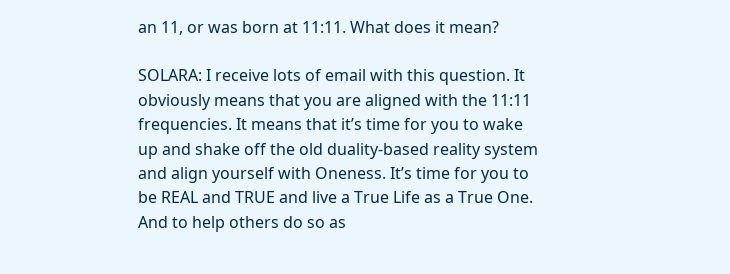an 11, or was born at 11:11. What does it mean?

SOLARA: I receive lots of email with this question. It obviously means that you are aligned with the 11:11 frequencies. It means that it’s time for you to wake up and shake off the old duality-based reality system and align yourself with Oneness. It’s time for you to be REAL and TRUE and live a True Life as a True One. And to help others do so as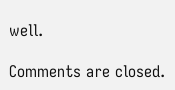well.

Comments are closed.